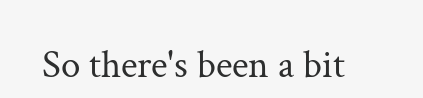So there's been a bit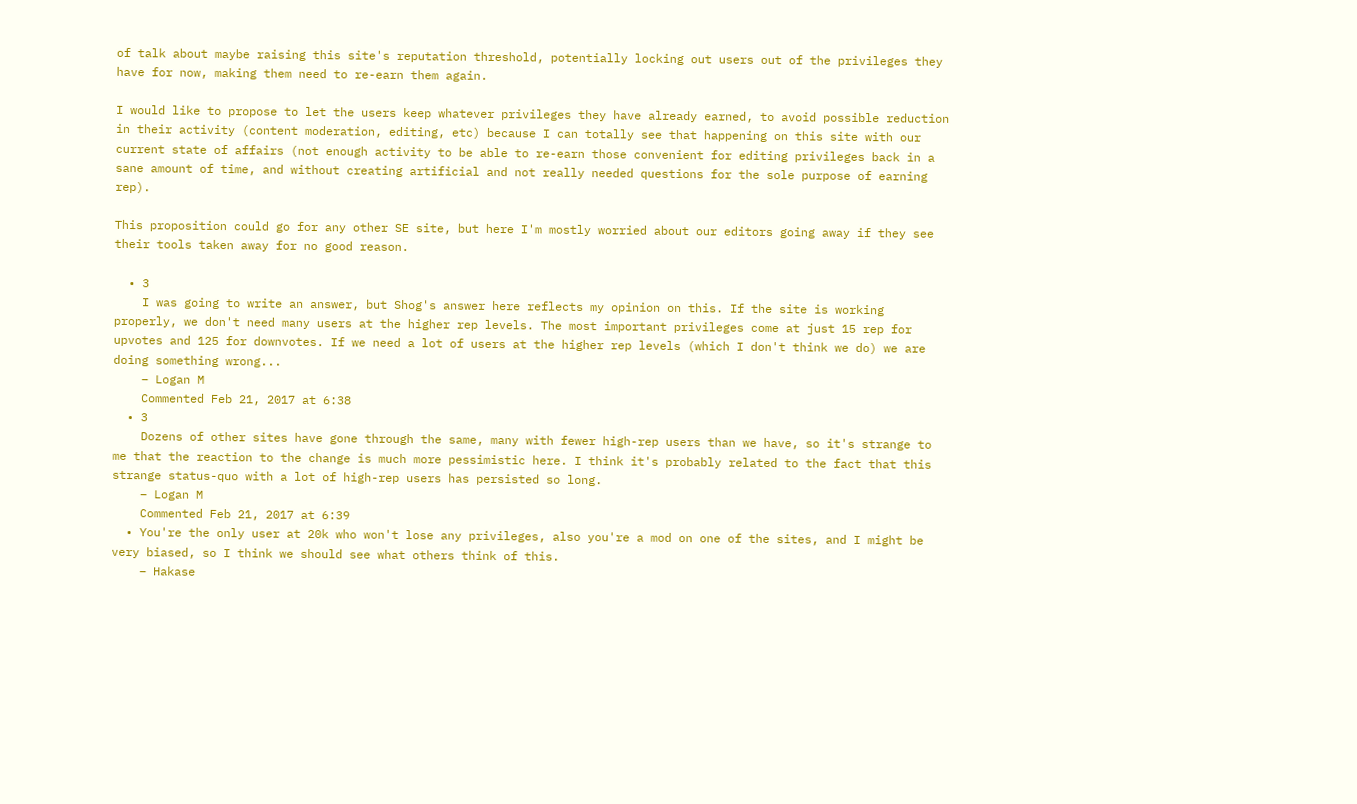of talk about maybe raising this site's reputation threshold, potentially locking out users out of the privileges they have for now, making them need to re-earn them again.

I would like to propose to let the users keep whatever privileges they have already earned, to avoid possible reduction in their activity (content moderation, editing, etc) because I can totally see that happening on this site with our current state of affairs (not enough activity to be able to re-earn those convenient for editing privileges back in a sane amount of time, and without creating artificial and not really needed questions for the sole purpose of earning rep).

This proposition could go for any other SE site, but here I'm mostly worried about our editors going away if they see their tools taken away for no good reason.

  • 3
    I was going to write an answer, but Shog's answer here reflects my opinion on this. If the site is working properly, we don't need many users at the higher rep levels. The most important privileges come at just 15 rep for upvotes and 125 for downvotes. If we need a lot of users at the higher rep levels (which I don't think we do) we are doing something wrong...
    – Logan M
    Commented Feb 21, 2017 at 6:38
  • 3
    Dozens of other sites have gone through the same, many with fewer high-rep users than we have, so it's strange to me that the reaction to the change is much more pessimistic here. I think it's probably related to the fact that this strange status-quo with a lot of high-rep users has persisted so long.
    – Logan M
    Commented Feb 21, 2017 at 6:39
  • You're the only user at 20k who won't lose any privileges, also you're a mod on one of the sites, and I might be very biased, so I think we should see what others think of this.
    – Hakase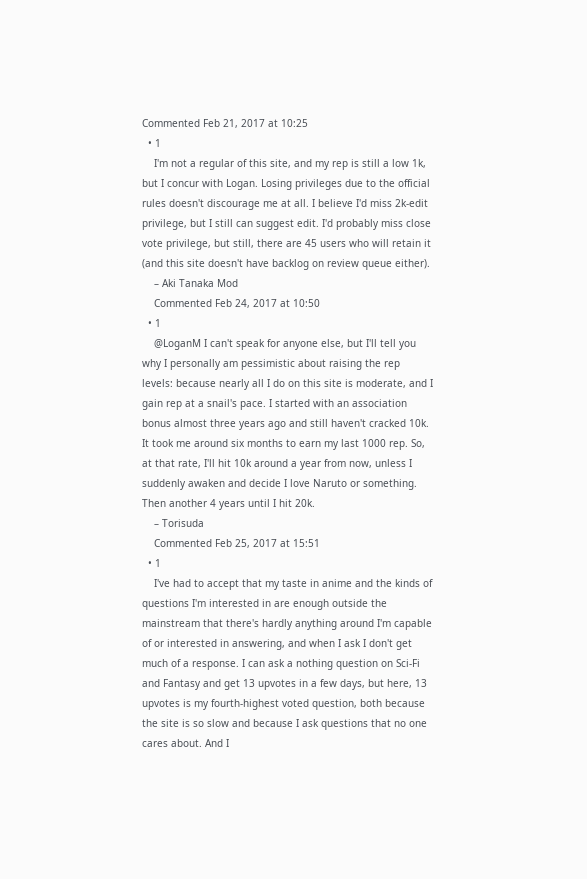Commented Feb 21, 2017 at 10:25
  • 1
    I'm not a regular of this site, and my rep is still a low 1k, but I concur with Logan. Losing privileges due to the official rules doesn't discourage me at all. I believe I'd miss 2k-edit privilege, but I still can suggest edit. I'd probably miss close vote privilege, but still, there are 45 users who will retain it (and this site doesn't have backlog on review queue either).
    – Aki Tanaka Mod
    Commented Feb 24, 2017 at 10:50
  • 1
    @LoganM I can't speak for anyone else, but I'll tell you why I personally am pessimistic about raising the rep levels: because nearly all I do on this site is moderate, and I gain rep at a snail's pace. I started with an association bonus almost three years ago and still haven't cracked 10k. It took me around six months to earn my last 1000 rep. So, at that rate, I'll hit 10k around a year from now, unless I suddenly awaken and decide I love Naruto or something. Then another 4 years until I hit 20k.
    – Torisuda
    Commented Feb 25, 2017 at 15:51
  • 1
    I've had to accept that my taste in anime and the kinds of questions I'm interested in are enough outside the mainstream that there's hardly anything around I'm capable of or interested in answering, and when I ask I don't get much of a response. I can ask a nothing question on Sci-Fi and Fantasy and get 13 upvotes in a few days, but here, 13 upvotes is my fourth-highest voted question, both because the site is so slow and because I ask questions that no one cares about. And I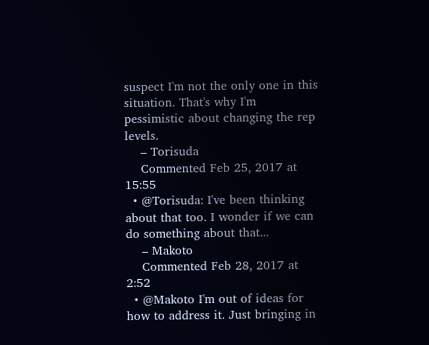suspect I'm not the only one in this situation. That's why I'm pessimistic about changing the rep levels.
    – Torisuda
    Commented Feb 25, 2017 at 15:55
  • @Torisuda: I've been thinking about that too. I wonder if we can do something about that...
    – Makoto
    Commented Feb 28, 2017 at 2:52
  • @Makoto I'm out of ideas for how to address it. Just bringing in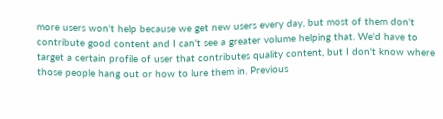more users won't help because we get new users every day, but most of them don't contribute good content and I can't see a greater volume helping that. We'd have to target a certain profile of user that contributes quality content, but I don't know where those people hang out or how to lure them in. Previous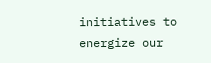initiatives to energize our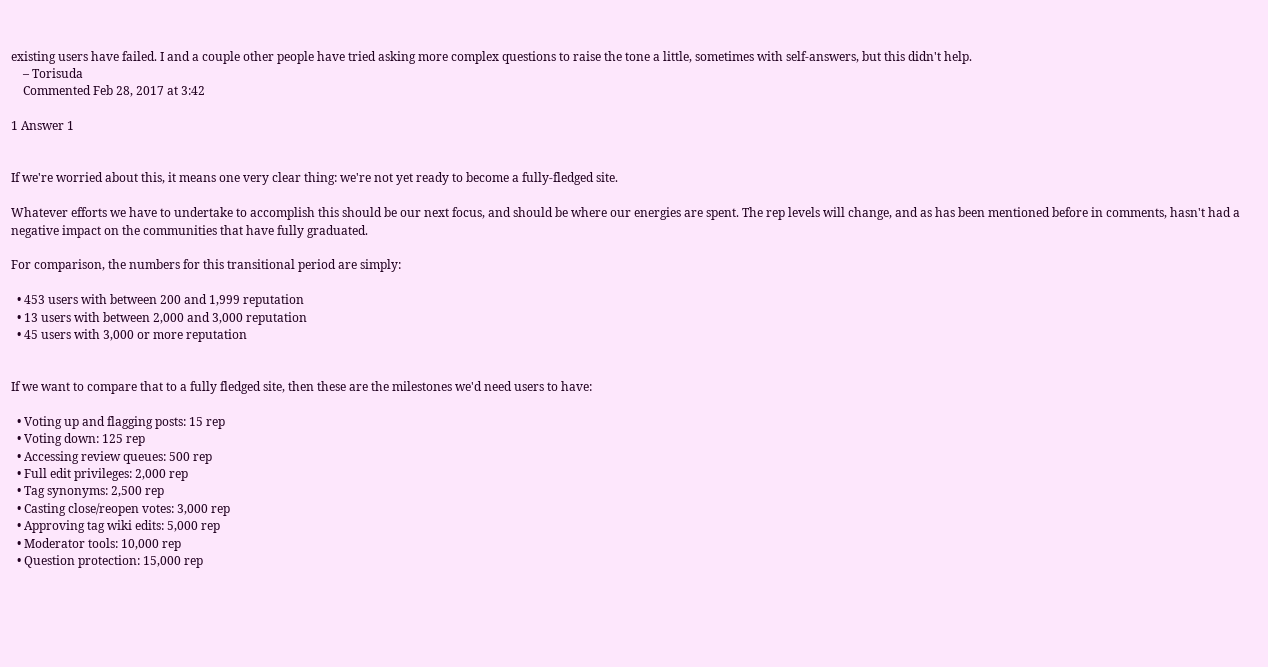existing users have failed. I and a couple other people have tried asking more complex questions to raise the tone a little, sometimes with self-answers, but this didn't help.
    – Torisuda
    Commented Feb 28, 2017 at 3:42

1 Answer 1


If we're worried about this, it means one very clear thing: we're not yet ready to become a fully-fledged site.

Whatever efforts we have to undertake to accomplish this should be our next focus, and should be where our energies are spent. The rep levels will change, and as has been mentioned before in comments, hasn't had a negative impact on the communities that have fully graduated.

For comparison, the numbers for this transitional period are simply:

  • 453 users with between 200 and 1,999 reputation
  • 13 users with between 2,000 and 3,000 reputation
  • 45 users with 3,000 or more reputation


If we want to compare that to a fully fledged site, then these are the milestones we'd need users to have:

  • Voting up and flagging posts: 15 rep
  • Voting down: 125 rep
  • Accessing review queues: 500 rep
  • Full edit privileges: 2,000 rep
  • Tag synonyms: 2,500 rep
  • Casting close/reopen votes: 3,000 rep
  • Approving tag wiki edits: 5,000 rep
  • Moderator tools: 10,000 rep
  • Question protection: 15,000 rep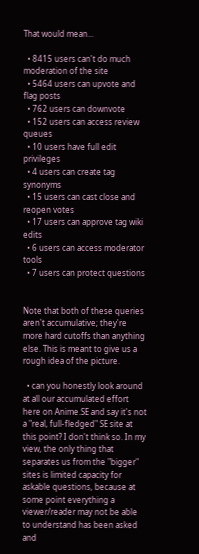That would mean...

  • 8415 users can't do much moderation of the site
  • 5464 users can upvote and flag posts
  • 762 users can downvote
  • 152 users can access review queues
  • 10 users have full edit privileges
  • 4 users can create tag synonyms
  • 15 users can cast close and reopen votes
  • 17 users can approve tag wiki edits
  • 6 users can access moderator tools
  • 7 users can protect questions


Note that both of these queries aren't accumulative; they're more hard cutoffs than anything else. This is meant to give us a rough idea of the picture.

  • can you honestly look around at all our accumulated effort here on Anime.SE and say it's not a "real, full-fledged" SE site at this point? I don't think so. In my view, the only thing that separates us from the "bigger" sites is limited capacity for askable questions, because at some point everything a viewer/reader may not be able to understand has been asked and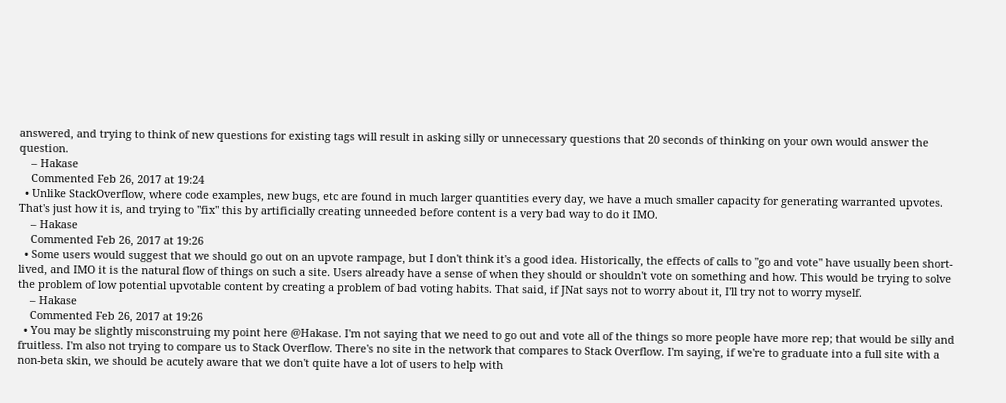answered, and trying to think of new questions for existing tags will result in asking silly or unnecessary questions that 20 seconds of thinking on your own would answer the question.
    – Hakase
    Commented Feb 26, 2017 at 19:24
  • Unlike StackOverflow, where code examples, new bugs, etc are found in much larger quantities every day, we have a much smaller capacity for generating warranted upvotes. That's just how it is, and trying to "fix" this by artificially creating unneeded before content is a very bad way to do it IMO.
    – Hakase
    Commented Feb 26, 2017 at 19:26
  • Some users would suggest that we should go out on an upvote rampage, but I don't think it's a good idea. Historically, the effects of calls to "go and vote" have usually been short-lived, and IMO it is the natural flow of things on such a site. Users already have a sense of when they should or shouldn't vote on something and how. This would be trying to solve the problem of low potential upvotable content by creating a problem of bad voting habits. That said, if JNat says not to worry about it, I'll try not to worry myself.
    – Hakase
    Commented Feb 26, 2017 at 19:26
  • You may be slightly misconstruing my point here @Hakase. I'm not saying that we need to go out and vote all of the things so more people have more rep; that would be silly and fruitless. I'm also not trying to compare us to Stack Overflow. There's no site in the network that compares to Stack Overflow. I'm saying, if we're to graduate into a full site with a non-beta skin, we should be acutely aware that we don't quite have a lot of users to help with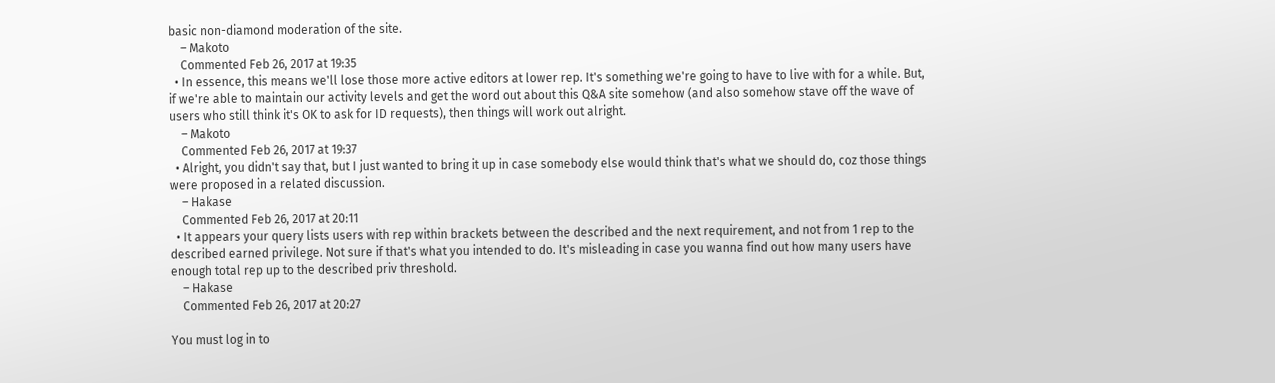basic non-diamond moderation of the site.
    – Makoto
    Commented Feb 26, 2017 at 19:35
  • In essence, this means we'll lose those more active editors at lower rep. It's something we're going to have to live with for a while. But, if we're able to maintain our activity levels and get the word out about this Q&A site somehow (and also somehow stave off the wave of users who still think it's OK to ask for ID requests), then things will work out alright.
    – Makoto
    Commented Feb 26, 2017 at 19:37
  • Alright, you didn't say that, but I just wanted to bring it up in case somebody else would think that's what we should do, coz those things were proposed in a related discussion.
    – Hakase
    Commented Feb 26, 2017 at 20:11
  • It appears your query lists users with rep within brackets between the described and the next requirement, and not from 1 rep to the described earned privilege. Not sure if that's what you intended to do. It's misleading in case you wanna find out how many users have enough total rep up to the described priv threshold.
    – Hakase
    Commented Feb 26, 2017 at 20:27

You must log in to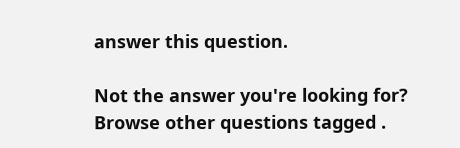answer this question.

Not the answer you're looking for? Browse other questions tagged .